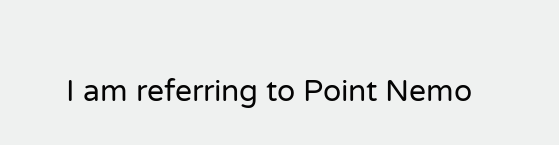I am referring to Point Nemo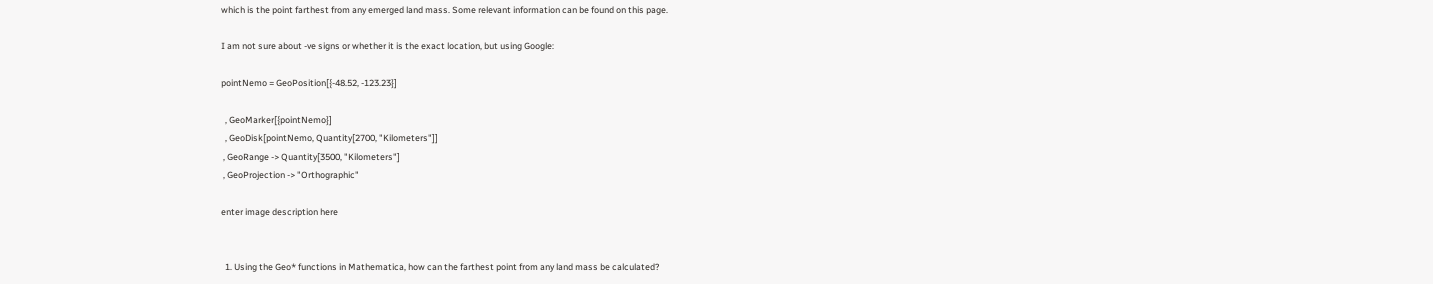which is the point farthest from any emerged land mass. Some relevant information can be found on this page.

I am not sure about -ve signs or whether it is the exact location, but using Google:

pointNemo = GeoPosition[{-48.52, -123.23}]

  , GeoMarker[{pointNemo}]
  , GeoDisk[pointNemo, Quantity[2700, "Kilometers"]]
 , GeoRange -> Quantity[3500, "Kilometers"]
 , GeoProjection -> "Orthographic"

enter image description here


  1. Using the Geo* functions in Mathematica, how can the farthest point from any land mass be calculated?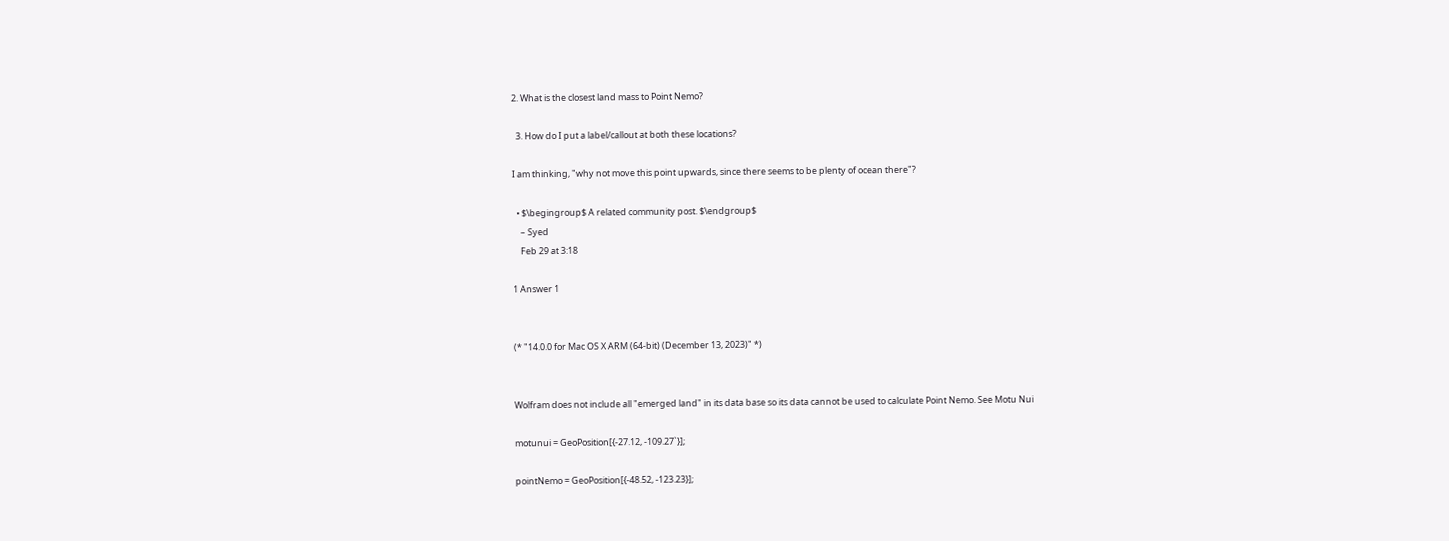2. What is the closest land mass to Point Nemo?

  3. How do I put a label/callout at both these locations?

I am thinking, "why not move this point upwards, since there seems to be plenty of ocean there"?

  • $\begingroup$ A related community post. $\endgroup$
    – Syed
    Feb 29 at 3:18

1 Answer 1


(* "14.0.0 for Mac OS X ARM (64-bit) (December 13, 2023)" *)


Wolfram does not include all "emerged land" in its data base so its data cannot be used to calculate Point Nemo. See Motu Nui

motunui = GeoPosition[{-27.12, -109.27`}];

pointNemo = GeoPosition[{-48.52, -123.23}];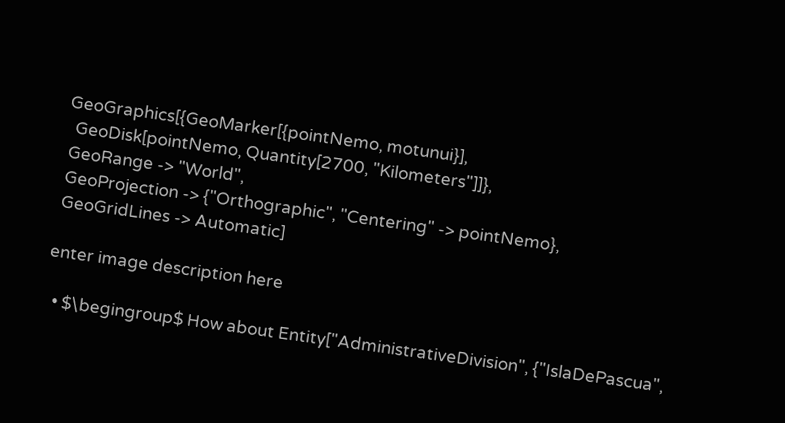GeoGraphics[{GeoMarker[{pointNemo, motunui}],
  GeoDisk[pointNemo, Quantity[2700, "Kilometers"]]},
 GeoRange -> "World",
 GeoProjection -> {"Orthographic", "Centering" -> pointNemo},
 GeoGridLines -> Automatic]

enter image description here

  • $\begingroup$ How about Entity["AdministrativeDivision", {"IslaDePascua",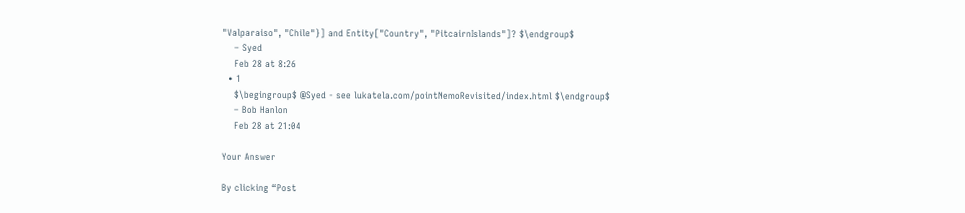"Valparaiso", "Chile"}] and Entity["Country", "PitcairnIslands"]? $\endgroup$
    – Syed
    Feb 28 at 8:26
  • 1
    $\begingroup$ @Syed - see lukatela.com/pointNemoRevisited/index.html $\endgroup$
    – Bob Hanlon
    Feb 28 at 21:04

Your Answer

By clicking “Post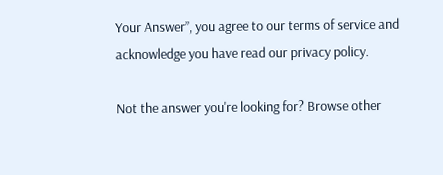Your Answer”, you agree to our terms of service and acknowledge you have read our privacy policy.

Not the answer you're looking for? Browse other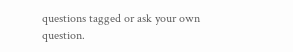questions tagged or ask your own question.